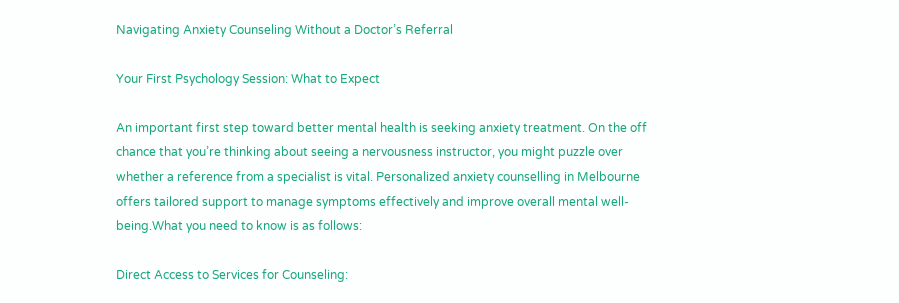Navigating Anxiety Counseling Without a Doctor’s Referral

Your First Psychology Session: What to Expect

An important first step toward better mental health is seeking anxiety treatment. On the off chance that you’re thinking about seeing a nervousness instructor, you might puzzle over whether a reference from a specialist is vital. Personalized anxiety counselling in Melbourne  offers tailored support to manage symptoms effectively and improve overall mental well-being.What you need to know is as follows:

Direct Access to Services for Counseling: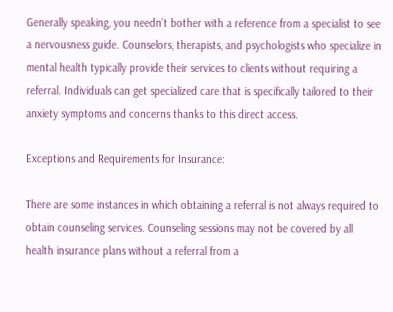Generally speaking, you needn’t bother with a reference from a specialist to see a nervousness guide. Counselors, therapists, and psychologists who specialize in mental health typically provide their services to clients without requiring a referral. Individuals can get specialized care that is specifically tailored to their anxiety symptoms and concerns thanks to this direct access.

Exceptions and Requirements for Insurance:

There are some instances in which obtaining a referral is not always required to obtain counseling services. Counseling sessions may not be covered by all health insurance plans without a referral from a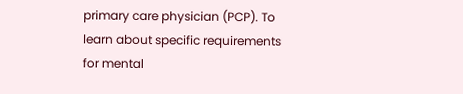primary care physician (PCP). To learn about specific requirements for mental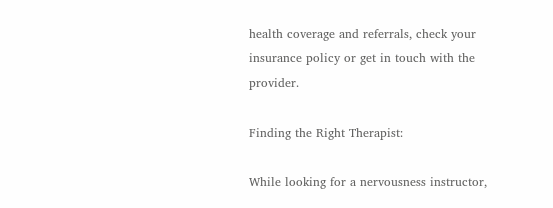health coverage and referrals, check your insurance policy or get in touch with the provider.

Finding the Right Therapist:

While looking for a nervousness instructor,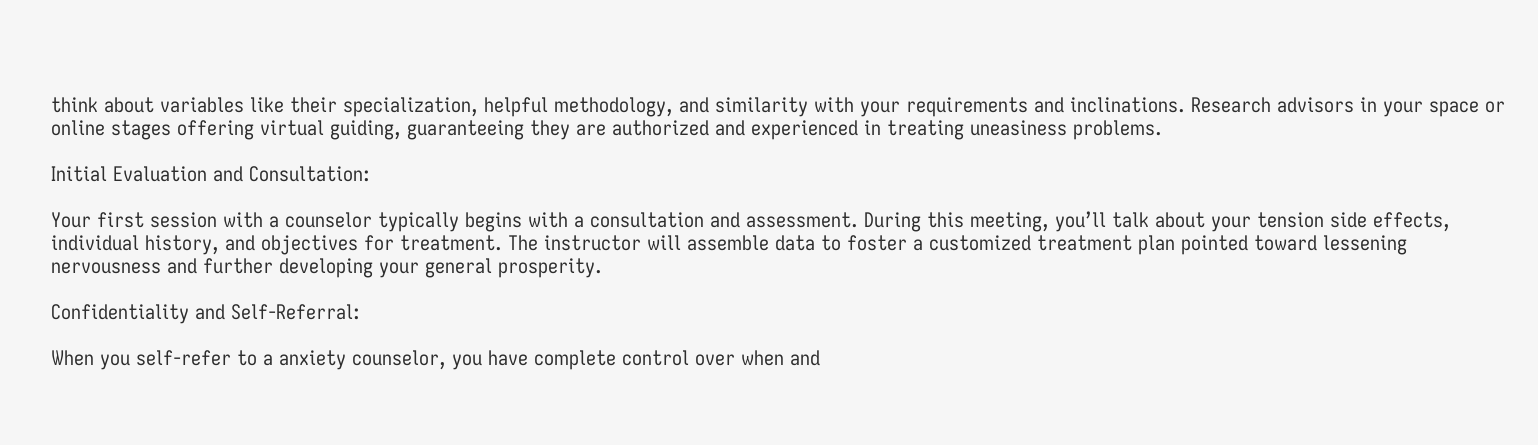think about variables like their specialization, helpful methodology, and similarity with your requirements and inclinations. Research advisors in your space or online stages offering virtual guiding, guaranteeing they are authorized and experienced in treating uneasiness problems.

Initial Evaluation and Consultation:

Your first session with a counselor typically begins with a consultation and assessment. During this meeting, you’ll talk about your tension side effects, individual history, and objectives for treatment. The instructor will assemble data to foster a customized treatment plan pointed toward lessening nervousness and further developing your general prosperity.

Confidentiality and Self-Referral:

When you self-refer to a anxiety counselor, you have complete control over when and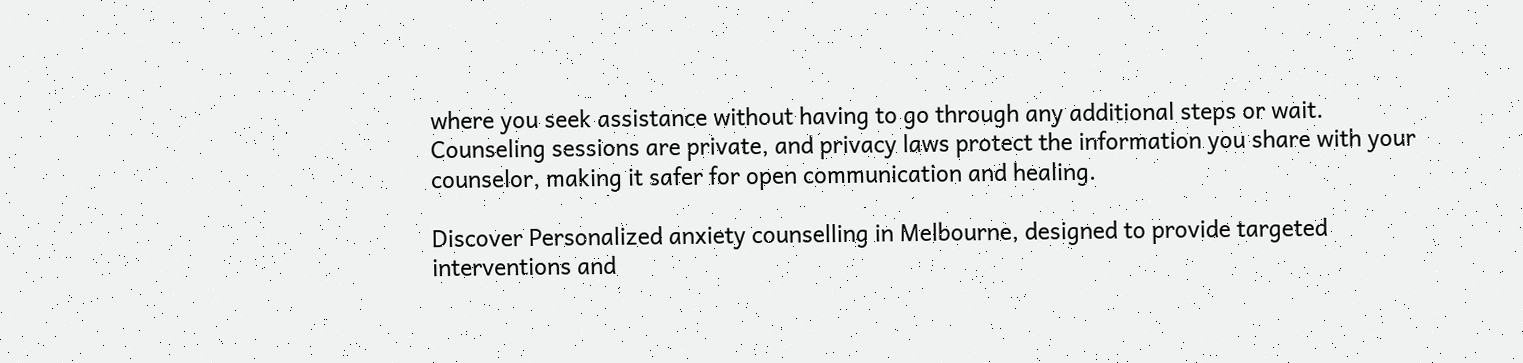where you seek assistance without having to go through any additional steps or wait. Counseling sessions are private, and privacy laws protect the information you share with your counselor, making it safer for open communication and healing.

Discover Personalized anxiety counselling in Melbourne, designed to provide targeted interventions and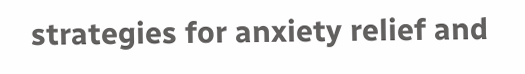strategies for anxiety relief and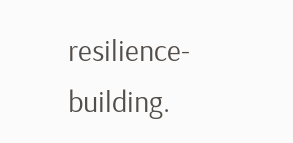resilience-building.